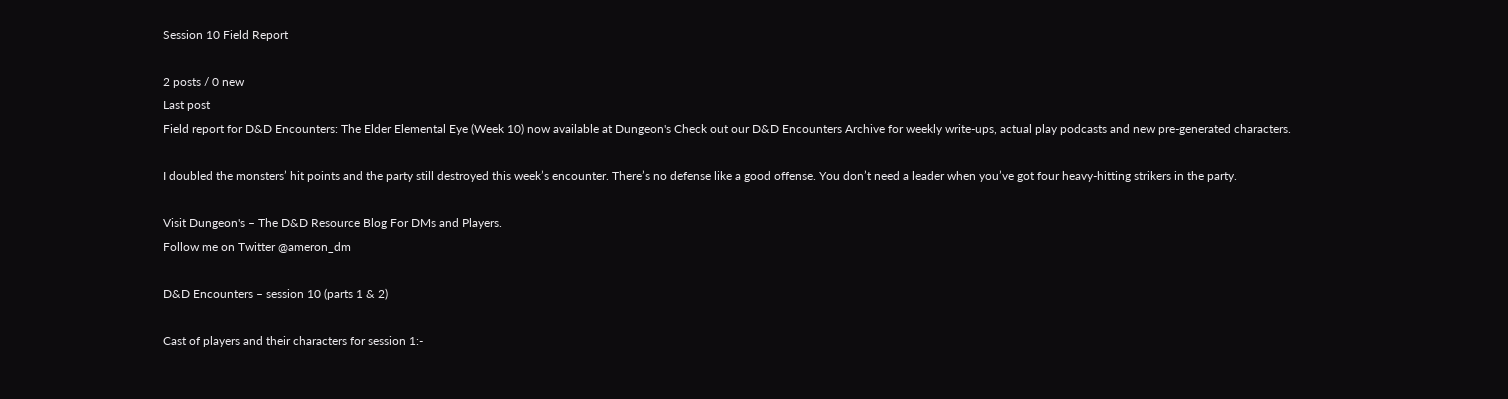Session 10 Field Report

2 posts / 0 new
Last post
Field report for D&D Encounters: The Elder Elemental Eye (Week 10) now available at Dungeon's Check out our D&D Encounters Archive for weekly write-ups, actual play podcasts and new pre-generated characters.

I doubled the monsters’ hit points and the party still destroyed this week’s encounter. There’s no defense like a good offense. You don’t need a leader when you’ve got four heavy-hitting strikers in the party.

Visit Dungeon's – The D&D Resource Blog For DMs and Players.
Follow me on Twitter @ameron_dm

D&D Encounters – session 10 (parts 1 & 2)

Cast of players and their characters for session 1:-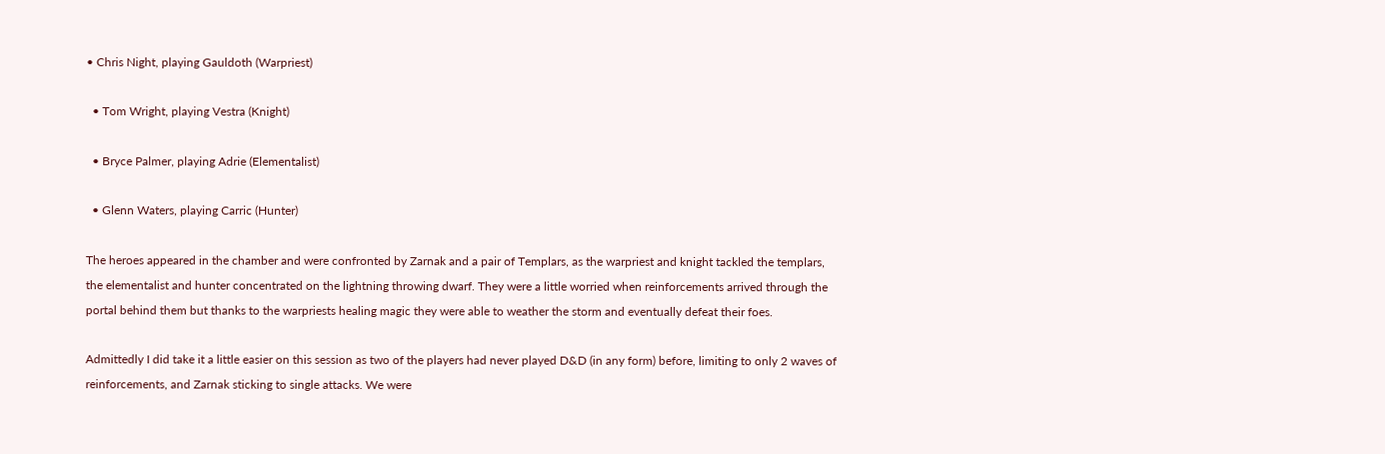• Chris Night, playing Gauldoth (Warpriest)

  • Tom Wright, playing Vestra (Knight)

  • Bryce Palmer, playing Adrie (Elementalist)

  • Glenn Waters, playing Carric (Hunter)

The heroes appeared in the chamber and were confronted by Zarnak and a pair of Templars, as the warpriest and knight tackled the templars, the elementalist and hunter concentrated on the lightning throwing dwarf. They were a little worried when reinforcements arrived through the portal behind them but thanks to the warpriests healing magic they were able to weather the storm and eventually defeat their foes.

Admittedly I did take it a little easier on this session as two of the players had never played D&D (in any form) before, limiting to only 2 waves of reinforcements, and Zarnak sticking to single attacks. We were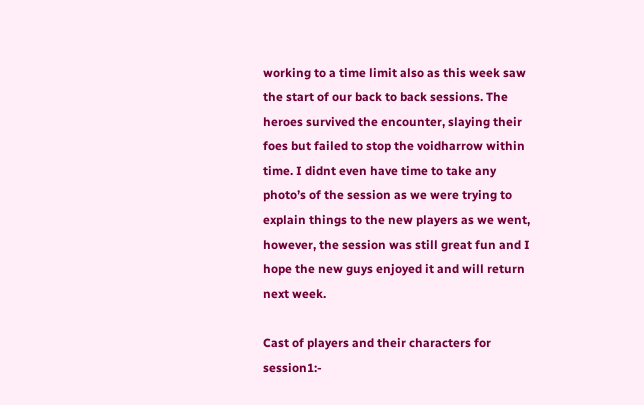working to a time limit also as this week saw the start of our back to back sessions. The heroes survived the encounter, slaying their foes but failed to stop the voidharrow within time. I didnt even have time to take any photo’s of the session as we were trying to explain things to the new players as we went, however, the session was still great fun and I hope the new guys enjoyed it and will return next week.

Cast of players and their characters for session1:-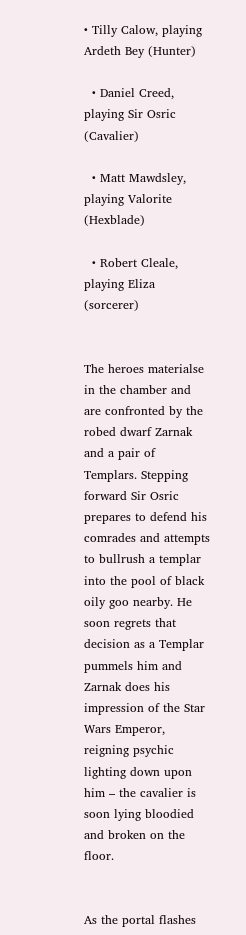• Tilly Calow, playing Ardeth Bey (Hunter)

  • Daniel Creed, playing Sir Osric (Cavalier)

  • Matt Mawdsley, playing Valorite (Hexblade)

  • Robert Cleale, playing Eliza (sorcerer)


The heroes materialse in the chamber and are confronted by the robed dwarf Zarnak and a pair of Templars. Stepping forward Sir Osric prepares to defend his comrades and attempts to bullrush a templar into the pool of black oily goo nearby. He soon regrets that decision as a Templar pummels him and Zarnak does his impression of the Star Wars Emperor, reigning psychic lighting down upon him – the cavalier is soon lying bloodied and broken on the floor.


As the portal flashes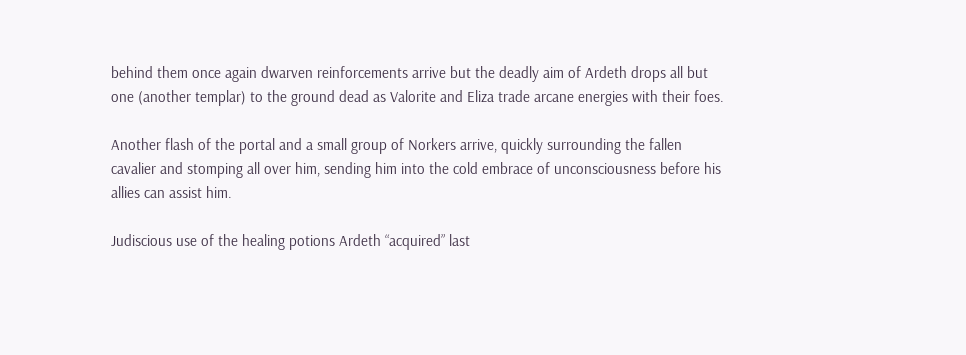behind them once again dwarven reinforcements arrive but the deadly aim of Ardeth drops all but one (another templar) to the ground dead as Valorite and Eliza trade arcane energies with their foes.

Another flash of the portal and a small group of Norkers arrive, quickly surrounding the fallen cavalier and stomping all over him, sending him into the cold embrace of unconsciousness before his allies can assist him.

Judiscious use of the healing potions Ardeth “acquired” last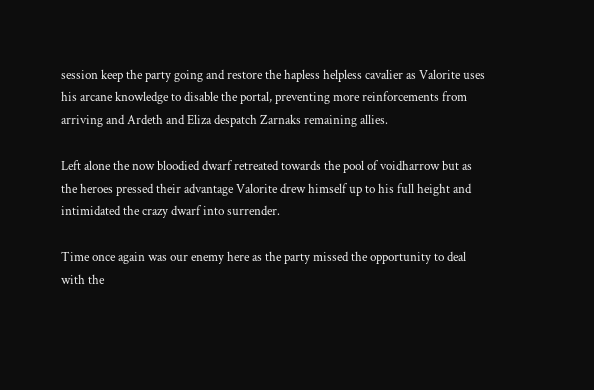session keep the party going and restore the hapless helpless cavalier as Valorite uses his arcane knowledge to disable the portal, preventing more reinforcements from arriving and Ardeth and Eliza despatch Zarnaks remaining allies.

Left alone the now bloodied dwarf retreated towards the pool of voidharrow but as the heroes pressed their advantage Valorite drew himself up to his full height and intimidated the crazy dwarf into surrender.

Time once again was our enemy here as the party missed the opportunity to deal with the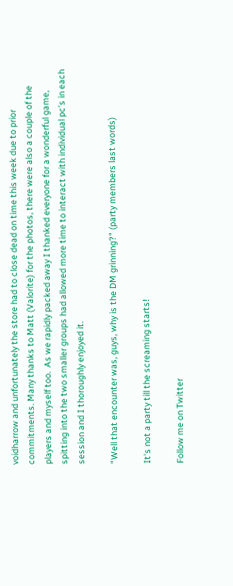voidharrow and unfortunately the store had to close dead on time this week due to prior commitments. Many thanks to Matt (Valorite) for the photos, there were also a couple of the players and myself too.  As we rapidly packed away I thanked everyone for a wonderful game, spitting into the two smaller groups had allowed more time to interact with individual pc’s in each session and I thoroughly enjoyed it.

"Well that encounter was, guys, why is the DM grinning?" (party members last words)

It's not a party till the screaming starts!

Follow me on Twitter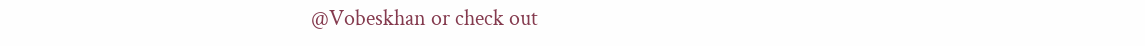@Vobeskhan or check out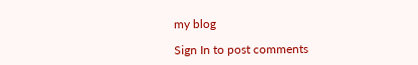my blog

Sign In to post comments